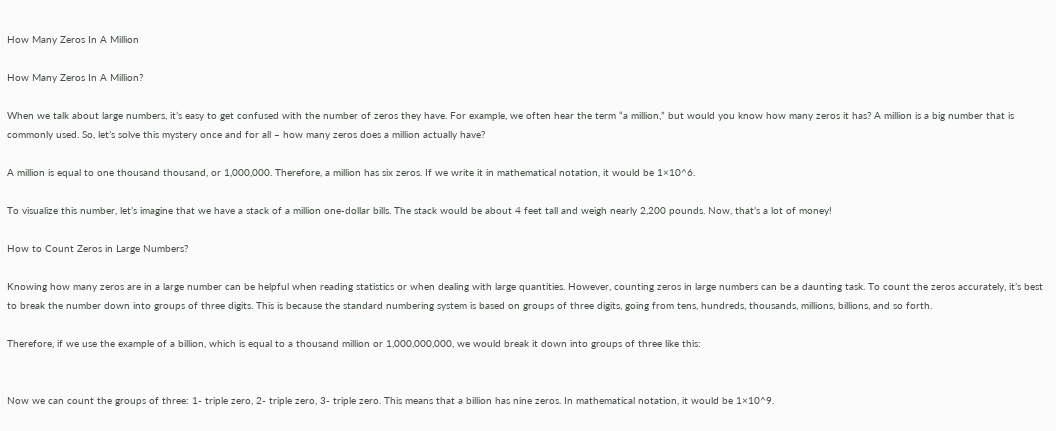How Many Zeros In A Million

How Many Zeros In A Million?

When we talk about large numbers, it’s easy to get confused with the number of zeros they have. For example, we often hear the term “a million,” but would you know how many zeros it has? A million is a big number that is commonly used. So, let’s solve this mystery once and for all – how many zeros does a million actually have?

A million is equal to one thousand thousand, or 1,000,000. Therefore, a million has six zeros. If we write it in mathematical notation, it would be 1×10^6.

To visualize this number, let’s imagine that we have a stack of a million one-dollar bills. The stack would be about 4 feet tall and weigh nearly 2,200 pounds. Now, that’s a lot of money!

How to Count Zeros in Large Numbers?

Knowing how many zeros are in a large number can be helpful when reading statistics or when dealing with large quantities. However, counting zeros in large numbers can be a daunting task. To count the zeros accurately, it’s best to break the number down into groups of three digits. This is because the standard numbering system is based on groups of three digits, going from tens, hundreds, thousands, millions, billions, and so forth.

Therefore, if we use the example of a billion, which is equal to a thousand million or 1,000,000,000, we would break it down into groups of three like this:


Now we can count the groups of three: 1- triple zero, 2- triple zero, 3- triple zero. This means that a billion has nine zeros. In mathematical notation, it would be 1×10^9.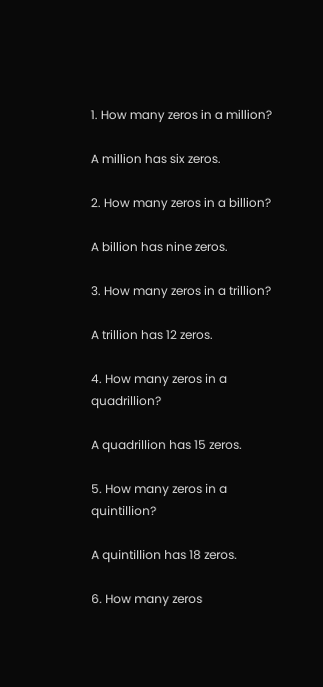1. How many zeros in a million?

A million has six zeros.

2. How many zeros in a billion?

A billion has nine zeros.

3. How many zeros in a trillion?

A trillion has 12 zeros.

4. How many zeros in a quadrillion?

A quadrillion has 15 zeros.

5. How many zeros in a quintillion?

A quintillion has 18 zeros.

6. How many zeros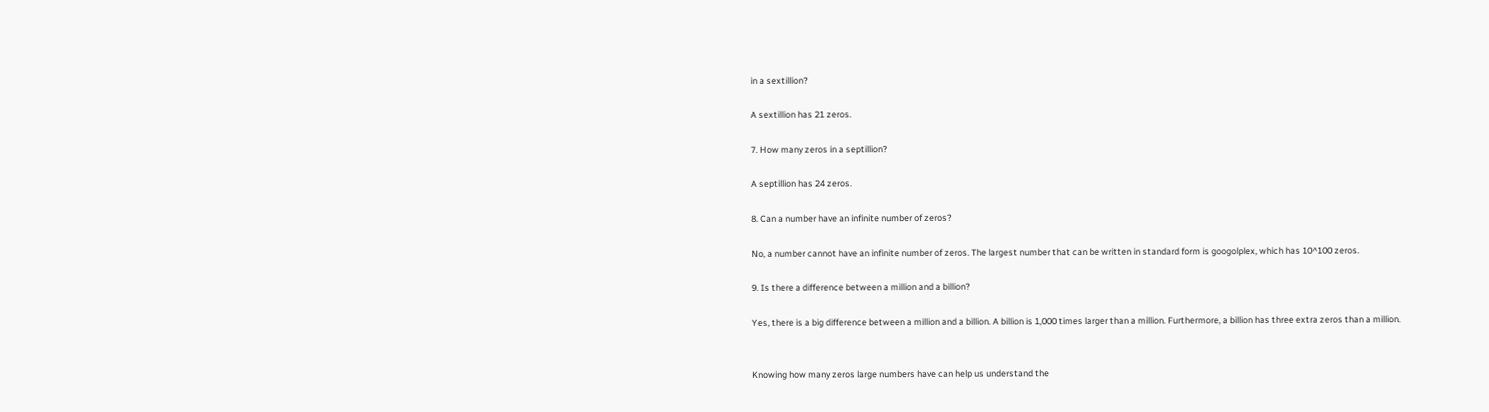in a sextillion?

A sextillion has 21 zeros.

7. How many zeros in a septillion?

A septillion has 24 zeros.

8. Can a number have an infinite number of zeros?

No, a number cannot have an infinite number of zeros. The largest number that can be written in standard form is googolplex, which has 10^100 zeros.

9. Is there a difference between a million and a billion?

Yes, there is a big difference between a million and a billion. A billion is 1,000 times larger than a million. Furthermore, a billion has three extra zeros than a million.


Knowing how many zeros large numbers have can help us understand the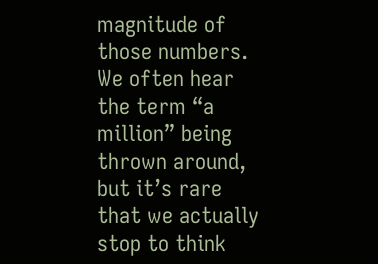magnitude of those numbers. We often hear the term “a million” being thrown around, but it’s rare that we actually stop to think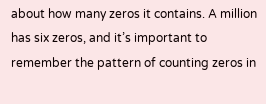about how many zeros it contains. A million has six zeros, and it’s important to remember the pattern of counting zeros in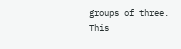groups of three. This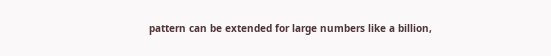pattern can be extended for large numbers like a billion,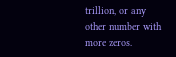trillion, or any other number with more zeros.